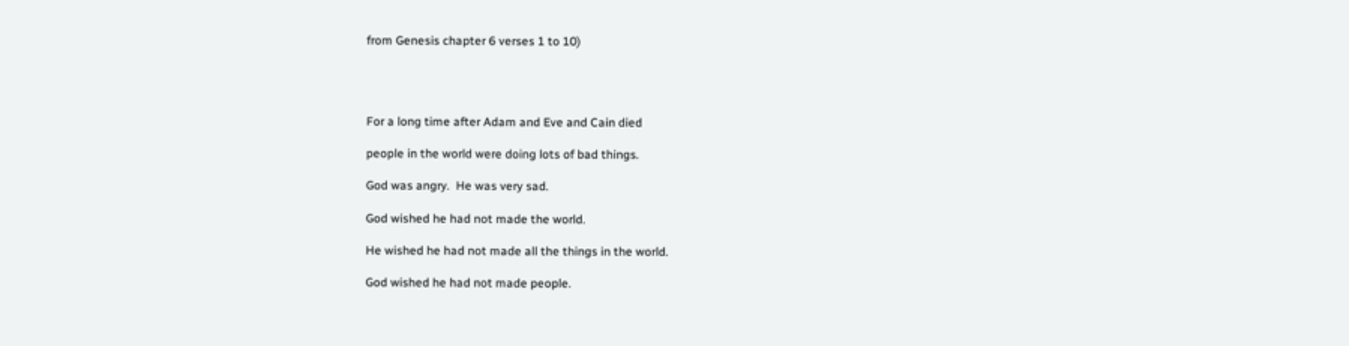from Genesis chapter 6 verses 1 to 10)




For a long time after Adam and Eve and Cain died

people in the world were doing lots of bad things.

God was angry.  He was very sad.

God wished he had not made the world.

He wished he had not made all the things in the world.

God wished he had not made people.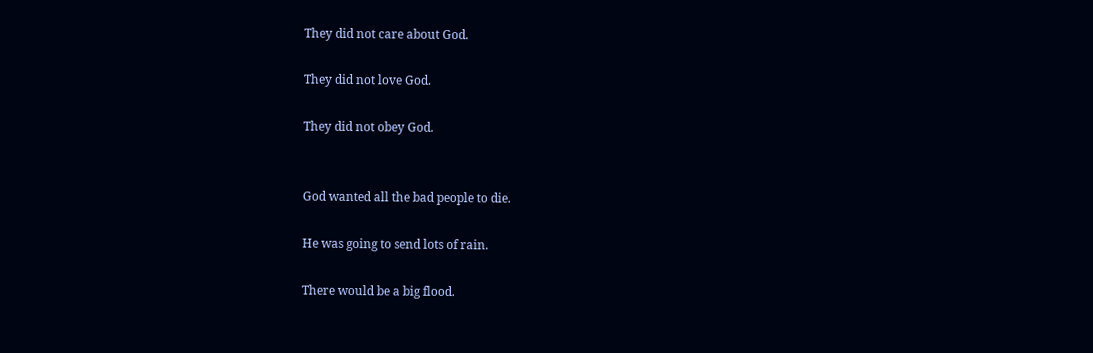They did not care about God.

They did not love God.

They did not obey God.


God wanted all the bad people to die.

He was going to send lots of rain.

There would be a big flood.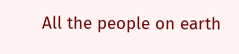All the people on earth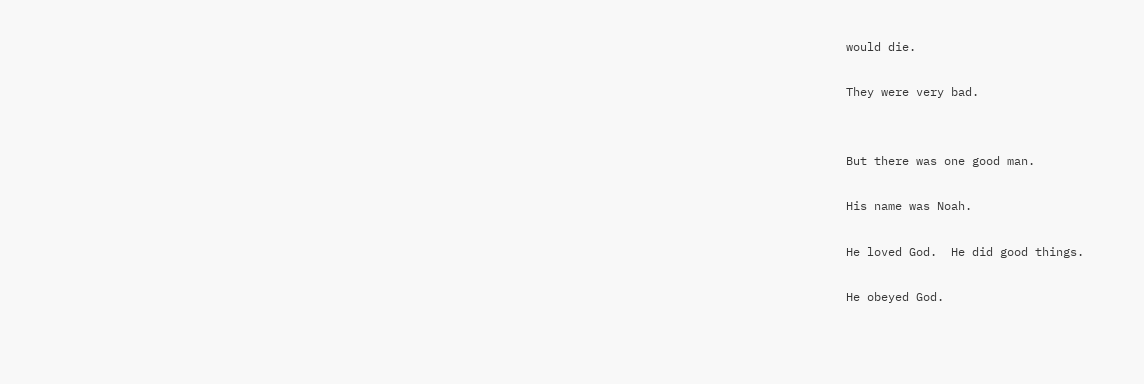would die.

They were very bad.


But there was one good man.

His name was Noah.

He loved God.  He did good things.

He obeyed God.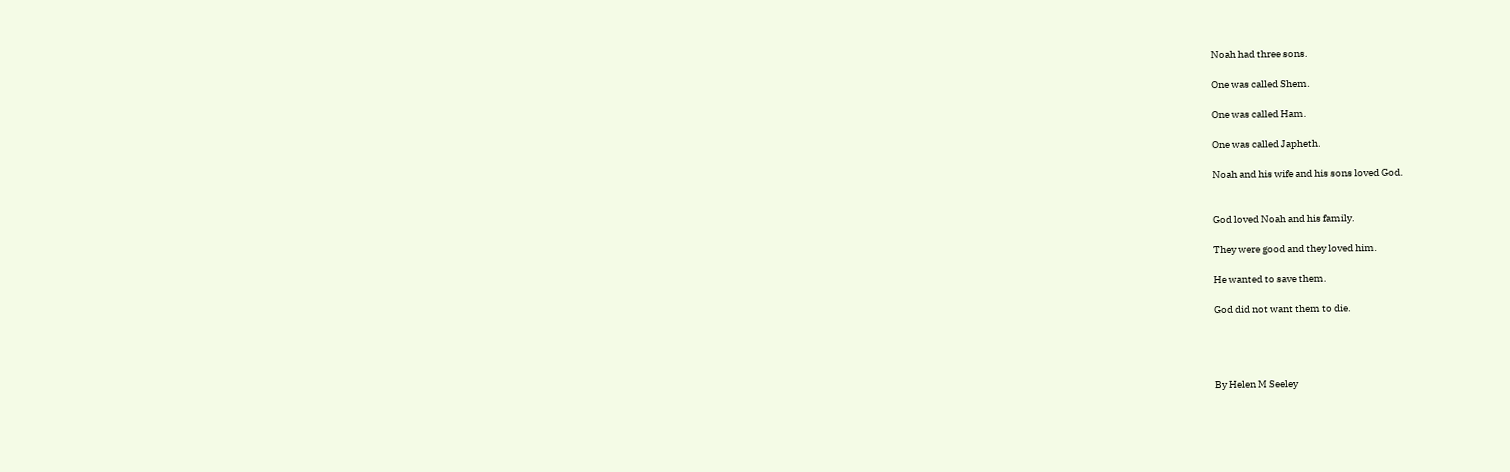Noah had three sons.

One was called Shem.

One was called Ham.

One was called Japheth.

Noah and his wife and his sons loved God.


God loved Noah and his family.

They were good and they loved him.

He wanted to save them.

God did not want them to die.




By Helen M Seeley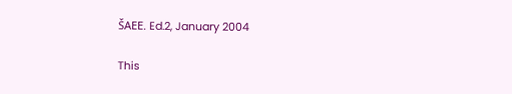ŠAEE. Ed.2, January 2004

This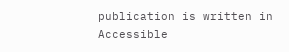publication is written in Accessible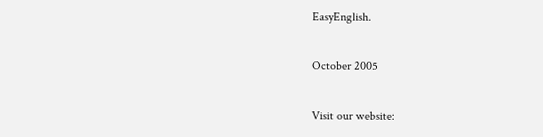EasyEnglish.

October 2005

Visit our website: